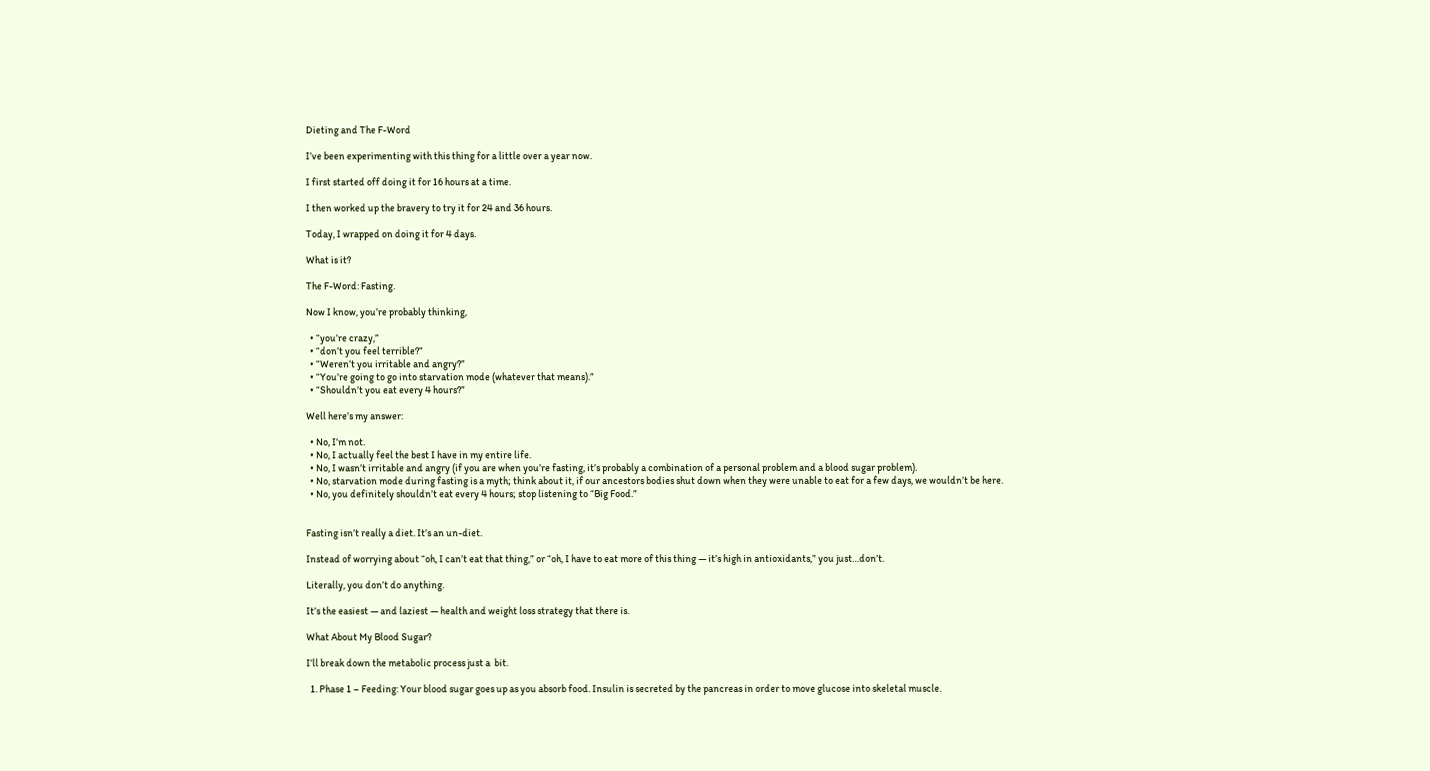Dieting and The F-Word

I’ve been experimenting with this thing for a little over a year now.

I first started off doing it for 16 hours at a time.

I then worked up the bravery to try it for 24 and 36 hours.

Today, I wrapped on doing it for 4 days.

What is it?

The F-Word: Fasting.

Now I know, you’re probably thinking,

  • “you’re crazy,”
  • “don’t you feel terrible?”
  • “Weren’t you irritable and angry?”
  • “You’re going to go into starvation mode (whatever that means).”
  • “Shouldn’t you eat every 4 hours?”

Well here’s my answer:

  • No, I’m not.
  • No, I actually feel the best I have in my entire life.
  • No, I wasn’t irritable and angry (if you are when you’re fasting, it’s probably a combination of a personal problem and a blood sugar problem).
  • No, starvation mode during fasting is a myth; think about it, if our ancestors bodies shut down when they were unable to eat for a few days, we wouldn’t be here.
  • No, you definitely shouldn’t eat every 4 hours; stop listening to “Big Food.”


Fasting isn’t really a diet. It’s an un-diet.

Instead of worrying about “oh, I can’t eat that thing,” or “oh, I have to eat more of this thing — it’s high in antioxidants,” you just…don’t.

Literally, you don’t do anything.

It’s the easiest — and laziest — health and weight loss strategy that there is.

What About My Blood Sugar?

I’ll break down the metabolic process just a  bit.

  1. Phase 1 – Feeding: Your blood sugar goes up as you absorb food. Insulin is secreted by the pancreas in order to move glucose into skeletal muscle.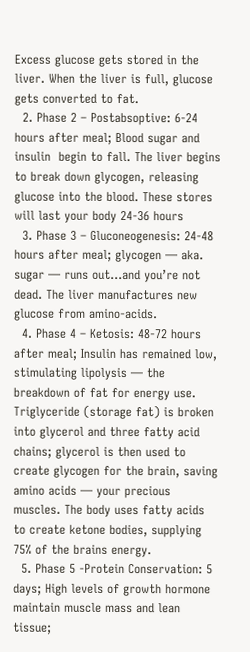Excess glucose gets stored in the liver. When the liver is full, glucose gets converted to fat.
  2. Phase 2 – Postabsoptive: 6-24 hours after meal; Blood sugar and insulin  begin to fall. The liver begins to break down glycogen, releasing glucose into the blood. These stores will last your body 24-36 hours
  3. Phase 3 – Gluconeogenesis: 24-48 hours after meal; glycogen — aka. sugar — runs out…and you’re not dead. The liver manufactures new glucose from amino-acids.
  4. Phase 4 – Ketosis: 48-72 hours after meal; Insulin has remained low, stimulating lipolysis — the breakdown of fat for energy use. Triglyceride (storage fat) is broken into glycerol and three fatty acid chains; glycerol is then used to create glycogen for the brain, saving amino acids — your precious muscles. The body uses fatty acids to create ketone bodies, supplying 75% of the brains energy.
  5. Phase 5 -Protein Conservation: 5 days; High levels of growth hormone maintain muscle mass and lean tissue;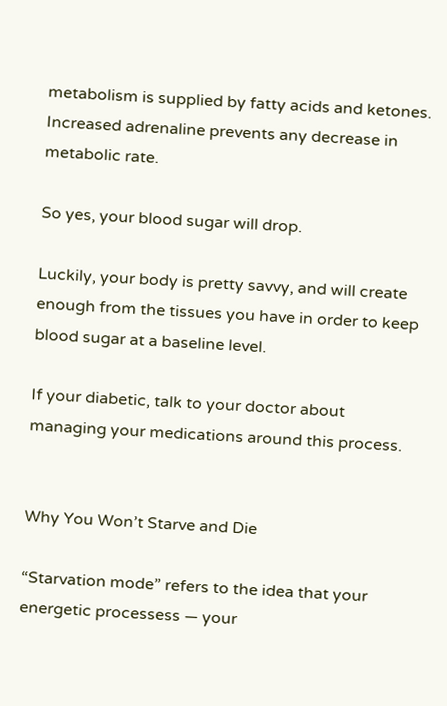metabolism is supplied by fatty acids and ketones. Increased adrenaline prevents any decrease in metabolic rate.

So yes, your blood sugar will drop.

Luckily, your body is pretty savvy, and will create enough from the tissues you have in order to keep blood sugar at a baseline level.

If your diabetic, talk to your doctor about managing your medications around this process.


Why You Won’t Starve and Die

“Starvation mode” refers to the idea that your energetic processess — your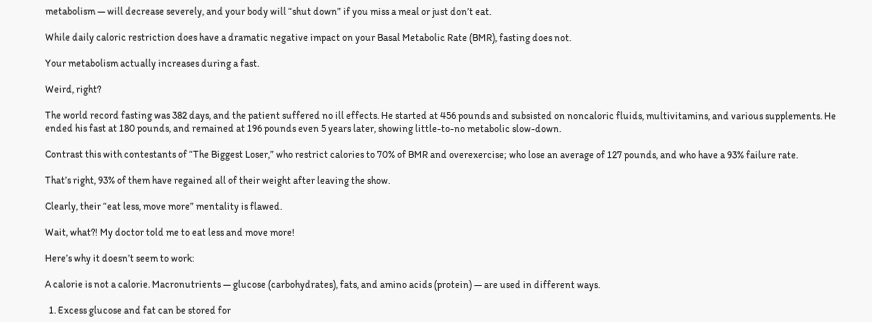metabolism — will decrease severely, and your body will “shut down” if you miss a meal or just don’t eat.

While daily caloric restriction does have a dramatic negative impact on your Basal Metabolic Rate (BMR), fasting does not.

Your metabolism actually increases during a fast.

Weird, right?

The world record fasting was 382 days, and the patient suffered no ill effects. He started at 456 pounds and subsisted on noncaloric fluids, multivitamins, and various supplements. He ended his fast at 180 pounds, and remained at 196 pounds even 5 years later, showing little-to-no metabolic slow-down.

Contrast this with contestants of “The Biggest Loser,” who restrict calories to 70% of BMR and overexercise; who lose an average of 127 pounds, and who have a 93% failure rate.

That’s right, 93% of them have regained all of their weight after leaving the show.

Clearly, their “eat less, move more” mentality is flawed.

Wait, what?! My doctor told me to eat less and move more!

Here’s why it doesn’t seem to work:

A calorie is not a calorie. Macronutrients — glucose (carbohydrates), fats, and amino acids (protein) — are used in different ways.

  1. Excess glucose and fat can be stored for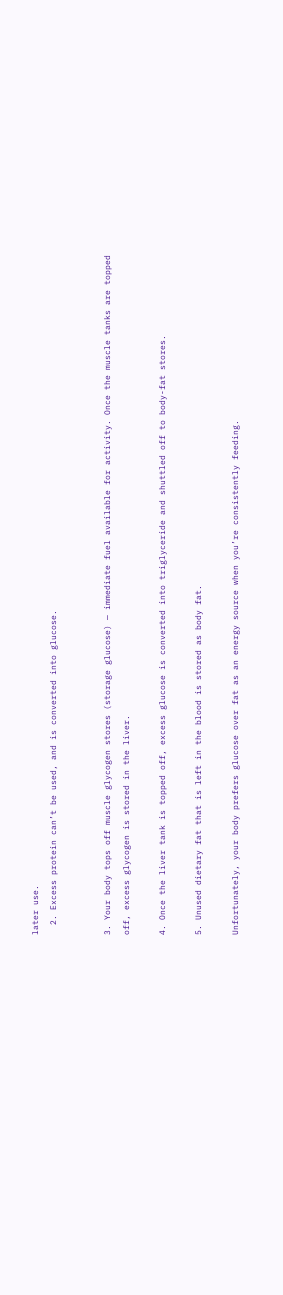later use.
  2. Excess protein can’t be used, and is converted into glucose.


3. Your body tops off muscle glycogen stores (storage glucose) — immediate fuel available for activity. Once the muscle tanks are topped off, excess glycogen is stored in the liver.

4. Once the liver tank is topped off, excess glucose is converted into triglyceride and shuttled off to body-fat stores.

5. Unused dietary fat that is left in the blood is stored as body fat.

Unfortunately, your body prefers glucose over fat as an energy source when you’re consistently feeding.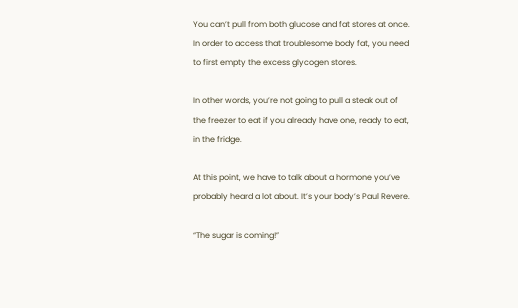You can’t pull from both glucose and fat stores at once. In order to access that troublesome body fat, you need to first empty the excess glycogen stores.

In other words, you’re not going to pull a steak out of the freezer to eat if you already have one, ready to eat, in the fridge.

At this point, we have to talk about a hormone you’ve probably heard a lot about. It’s your body’s Paul Revere.

“The sugar is coming!”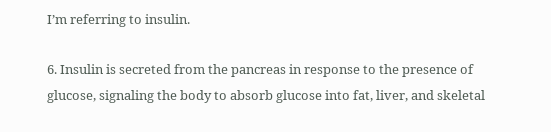I’m referring to insulin.

6. Insulin is secreted from the pancreas in response to the presence of glucose, signaling the body to absorb glucose into fat, liver, and skeletal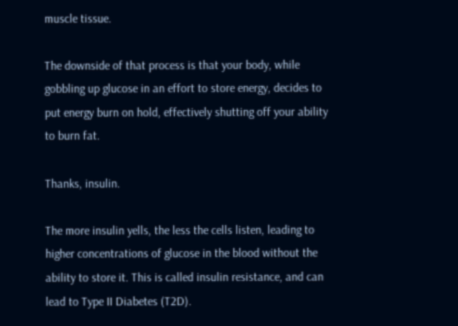muscle tissue.

The downside of that process is that your body, while gobbling up glucose in an effort to store energy, decides to put energy burn on hold, effectively shutting off your ability to burn fat.

Thanks, insulin.

The more insulin yells, the less the cells listen, leading to higher concentrations of glucose in the blood without the ability to store it. This is called insulin resistance, and can lead to Type II Diabetes (T2D).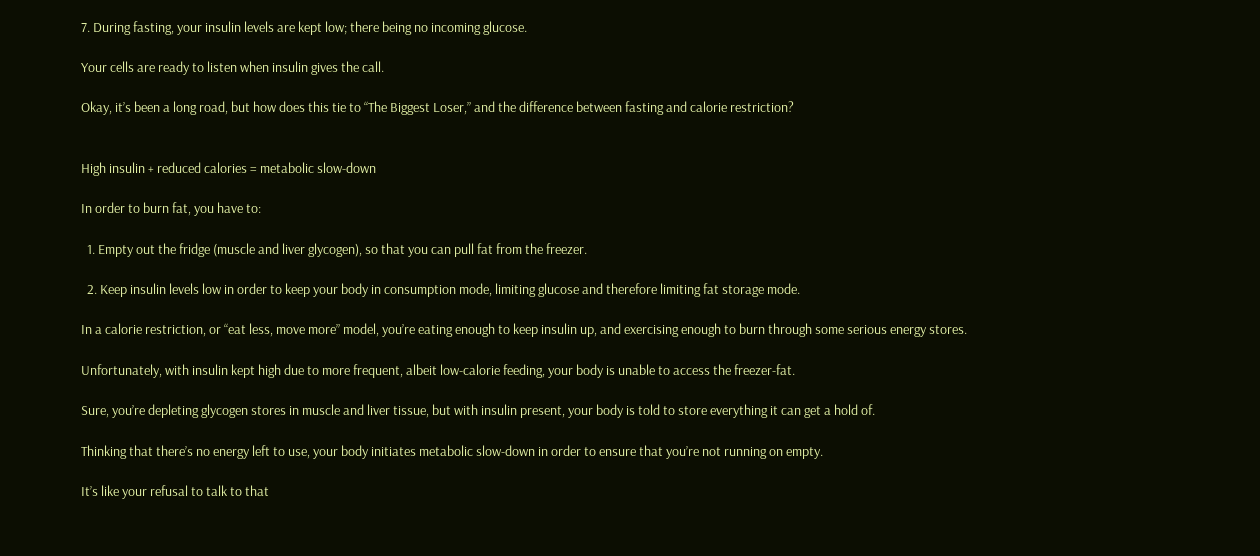7. During fasting, your insulin levels are kept low; there being no incoming glucose.

Your cells are ready to listen when insulin gives the call.

Okay, it’s been a long road, but how does this tie to “The Biggest Loser,” and the difference between fasting and calorie restriction?


High insulin + reduced calories = metabolic slow-down

In order to burn fat, you have to:

  1. Empty out the fridge (muscle and liver glycogen), so that you can pull fat from the freezer.

  2. Keep insulin levels low in order to keep your body in consumption mode, limiting glucose and therefore limiting fat storage mode.

In a calorie restriction, or “eat less, move more” model, you’re eating enough to keep insulin up, and exercising enough to burn through some serious energy stores.

Unfortunately, with insulin kept high due to more frequent, albeit low-calorie feeding, your body is unable to access the freezer-fat.

Sure, you’re depleting glycogen stores in muscle and liver tissue, but with insulin present, your body is told to store everything it can get a hold of.

Thinking that there’s no energy left to use, your body initiates metabolic slow-down in order to ensure that you’re not running on empty.

It’s like your refusal to talk to that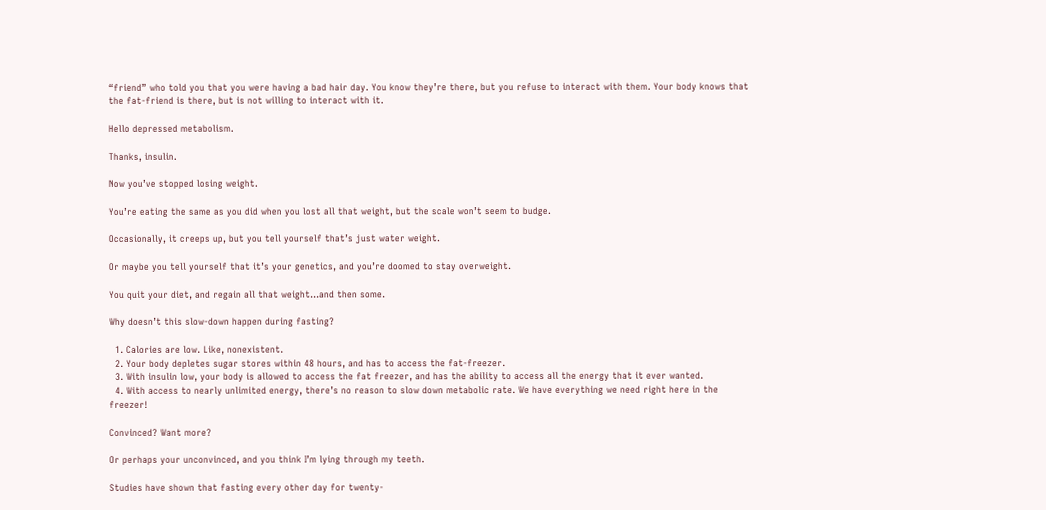“friend” who told you that you were having a bad hair day. You know they’re there, but you refuse to interact with them. Your body knows that the fat-friend is there, but is not willing to interact with it.

Hello depressed metabolism.

Thanks, insulin.

Now you’ve stopped losing weight.

You’re eating the same as you did when you lost all that weight, but the scale won’t seem to budge.

Occasionally, it creeps up, but you tell yourself that’s just water weight.

Or maybe you tell yourself that it’s your genetics, and you’re doomed to stay overweight.

You quit your diet, and regain all that weight…and then some.

Why doesn’t this slow-down happen during fasting?

  1. Calories are low. Like, nonexistent.
  2. Your body depletes sugar stores within 48 hours, and has to access the fat-freezer.
  3. With insulin low, your body is allowed to access the fat freezer, and has the ability to access all the energy that it ever wanted.
  4. With access to nearly unlimited energy, there’s no reason to slow down metabolic rate. We have everything we need right here in the freezer!

Convinced? Want more?

Or perhaps your unconvinced, and you think I’m lying through my teeth.

Studies have shown that fasting every other day for twenty-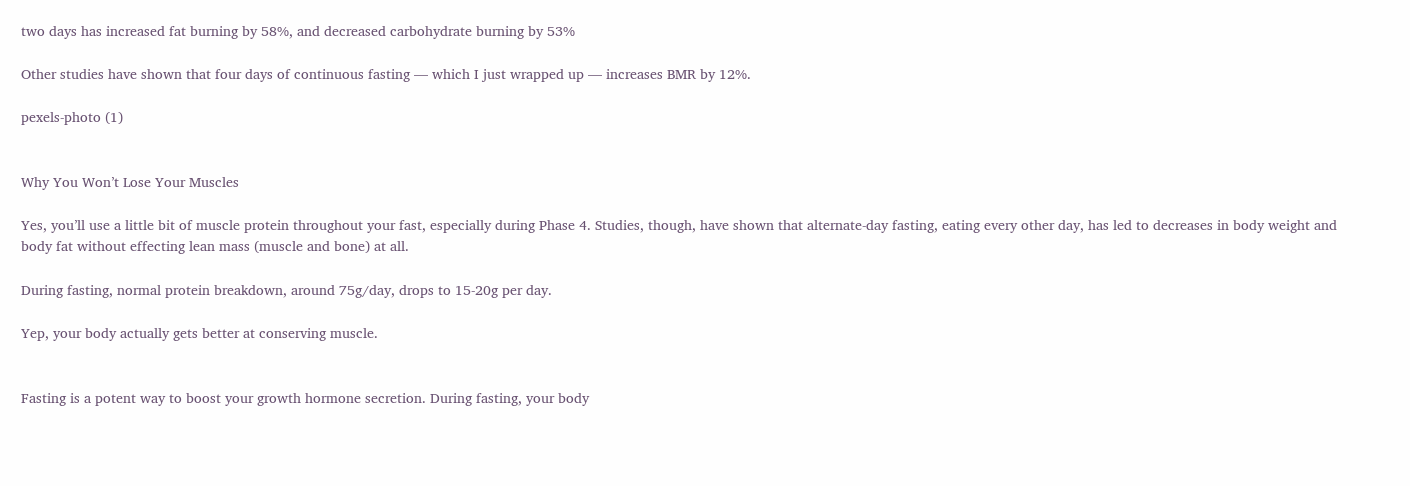two days has increased fat burning by 58%, and decreased carbohydrate burning by 53%

Other studies have shown that four days of continuous fasting — which I just wrapped up — increases BMR by 12%.

pexels-photo (1)


Why You Won’t Lose Your Muscles

Yes, you’ll use a little bit of muscle protein throughout your fast, especially during Phase 4. Studies, though, have shown that alternate-day fasting, eating every other day, has led to decreases in body weight and body fat without effecting lean mass (muscle and bone) at all.

During fasting, normal protein breakdown, around 75g/day, drops to 15-20g per day.

Yep, your body actually gets better at conserving muscle.


Fasting is a potent way to boost your growth hormone secretion. During fasting, your body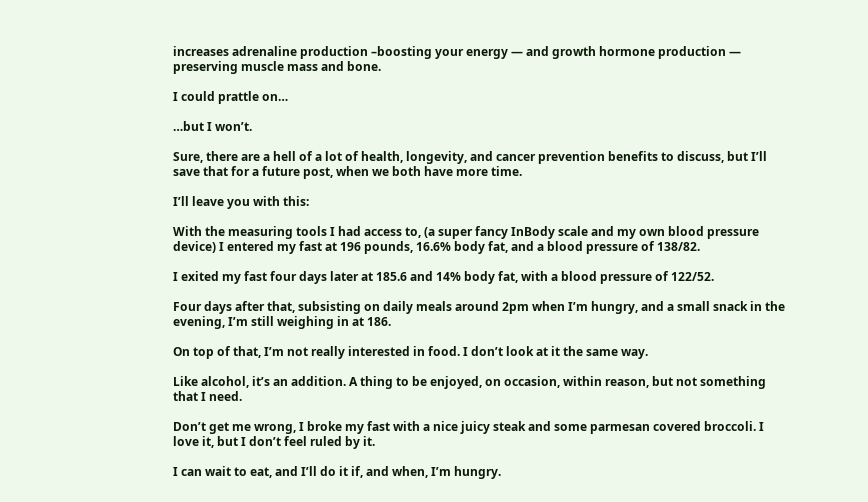increases adrenaline production –boosting your energy — and growth hormone production — preserving muscle mass and bone.

I could prattle on…

…but I won’t.

Sure, there are a hell of a lot of health, longevity, and cancer prevention benefits to discuss, but I’ll save that for a future post, when we both have more time.

I’ll leave you with this:

With the measuring tools I had access to, (a super fancy InBody scale and my own blood pressure device) I entered my fast at 196 pounds, 16.6% body fat, and a blood pressure of 138/82.

I exited my fast four days later at 185.6 and 14% body fat, with a blood pressure of 122/52.

Four days after that, subsisting on daily meals around 2pm when I’m hungry, and a small snack in the evening, I’m still weighing in at 186.

On top of that, I’m not really interested in food. I don’t look at it the same way.

Like alcohol, it’s an addition. A thing to be enjoyed, on occasion, within reason, but not something that I need.

Don’t get me wrong, I broke my fast with a nice juicy steak and some parmesan covered broccoli. I love it, but I don’t feel ruled by it.

I can wait to eat, and I’ll do it if, and when, I’m hungry.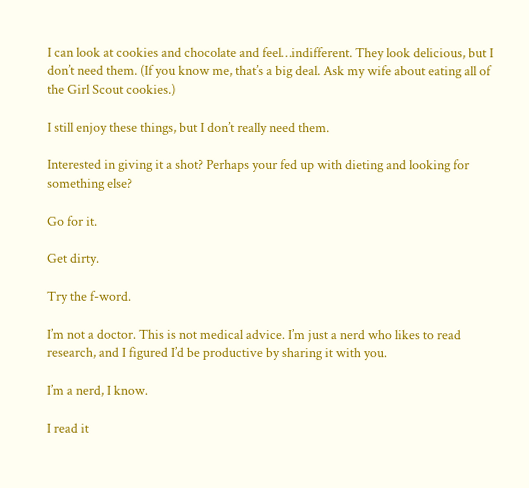I can look at cookies and chocolate and feel…indifferent. They look delicious, but I don’t need them. (If you know me, that’s a big deal. Ask my wife about eating all of the Girl Scout cookies.)

I still enjoy these things, but I don’t really need them.

Interested in giving it a shot? Perhaps your fed up with dieting and looking for something else?

Go for it.

Get dirty.

Try the f-word.

I’m not a doctor. This is not medical advice. I’m just a nerd who likes to read research, and I figured I’d be productive by sharing it with you.

I’m a nerd, I know.

I read it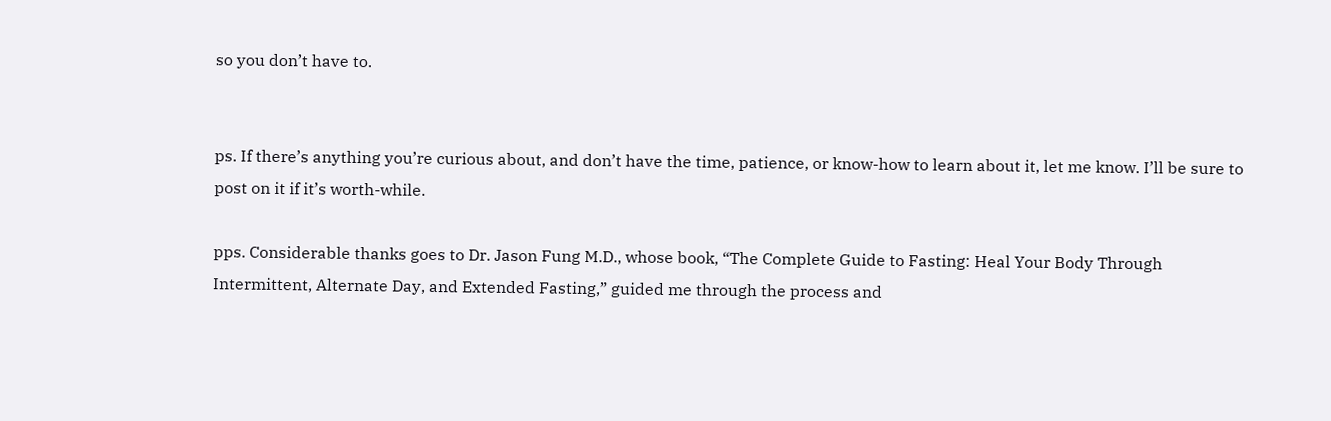so you don’t have to.


ps. If there’s anything you’re curious about, and don’t have the time, patience, or know-how to learn about it, let me know. I’ll be sure to post on it if it’s worth-while.

pps. Considerable thanks goes to Dr. Jason Fung M.D., whose book, “The Complete Guide to Fasting: Heal Your Body Through Intermittent, Alternate Day, and Extended Fasting,” guided me through the process and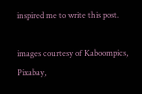inspired me to write this post.

images courtesy of Kaboompics, Pixabay,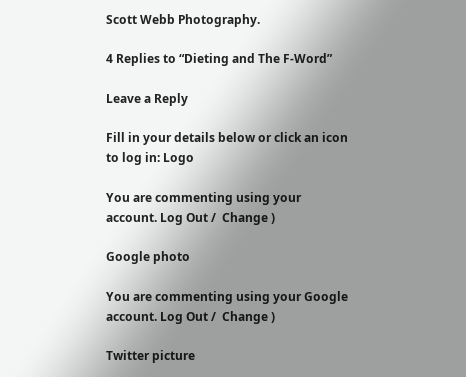Scott Webb Photography.

4 Replies to “Dieting and The F-Word”

Leave a Reply

Fill in your details below or click an icon to log in: Logo

You are commenting using your account. Log Out /  Change )

Google photo

You are commenting using your Google account. Log Out /  Change )

Twitter picture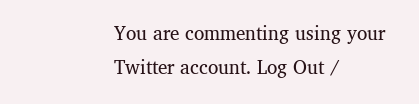You are commenting using your Twitter account. Log Out /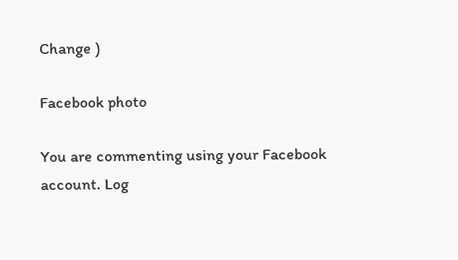Change )

Facebook photo

You are commenting using your Facebook account. Log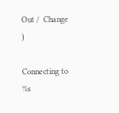Out /  Change )

Connecting to %s